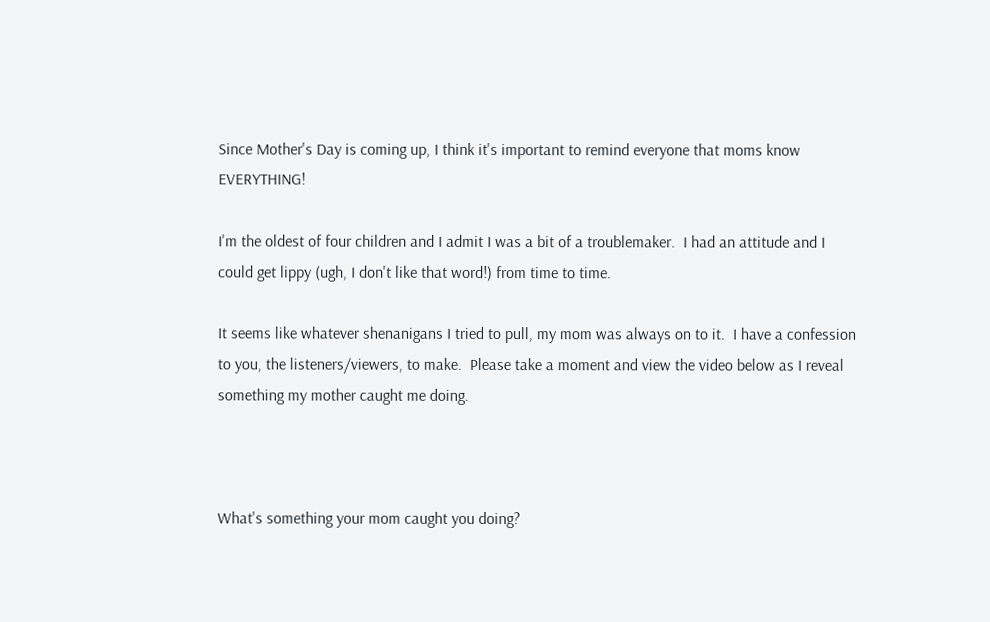Since Mother's Day is coming up, I think it's important to remind everyone that moms know EVERYTHING!

I'm the oldest of four children and I admit I was a bit of a troublemaker.  I had an attitude and I could get lippy (ugh, I don't like that word!) from time to time.

It seems like whatever shenanigans I tried to pull, my mom was always on to it.  I have a confession to you, the listeners/viewers, to make.  Please take a moment and view the video below as I reveal something my mother caught me doing.



What's something your mom caught you doing?